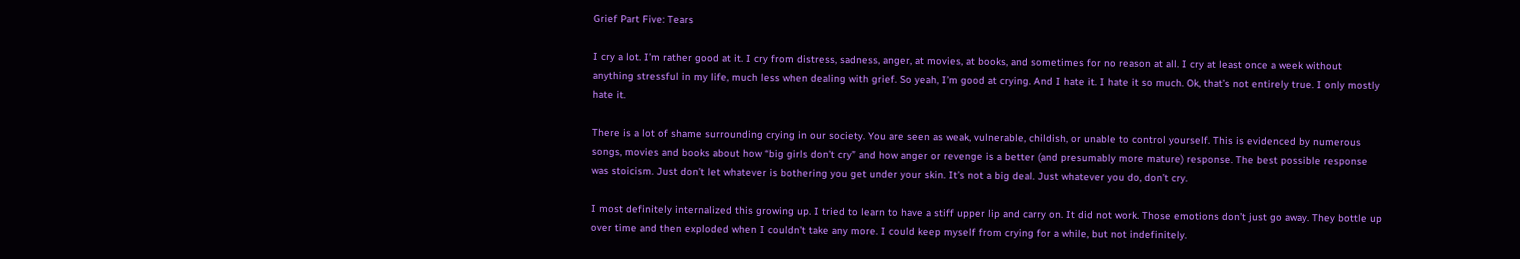Grief Part Five: Tears

I cry a lot. I’m rather good at it. I cry from distress, sadness, anger, at movies, at books, and sometimes for no reason at all. I cry at least once a week without anything stressful in my life, much less when dealing with grief. So yeah, I’m good at crying. And I hate it. I hate it so much. Ok, that’s not entirely true. I only mostly hate it.

There is a lot of shame surrounding crying in our society. You are seen as weak, vulnerable, childish, or unable to control yourself. This is evidenced by numerous songs, movies and books about how “big girls don’t cry” and how anger or revenge is a better (and presumably more mature) response. The best possible response was stoicism. Just don’t let whatever is bothering you get under your skin. It’s not a big deal. Just whatever you do, don’t cry.

I most definitely internalized this growing up. I tried to learn to have a stiff upper lip and carry on. It did not work. Those emotions don’t just go away. They bottle up over time and then exploded when I couldn’t take any more. I could keep myself from crying for a while, but not indefinitely.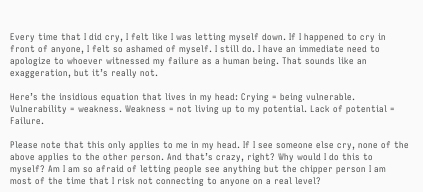Every time that I did cry, I felt like I was letting myself down. If I happened to cry in front of anyone, I felt so ashamed of myself. I still do. I have an immediate need to apologize to whoever witnessed my failure as a human being. That sounds like an exaggeration, but it’s really not.

Here’s the insidious equation that lives in my head: Crying = being vulnerable. Vulnerability = weakness. Weakness = not living up to my potential. Lack of potential = Failure.

Please note that this only applies to me in my head. If I see someone else cry, none of the above applies to the other person. And that’s crazy, right? Why would I do this to myself? Am I am so afraid of letting people see anything but the chipper person I am most of the time that I risk not connecting to anyone on a real level?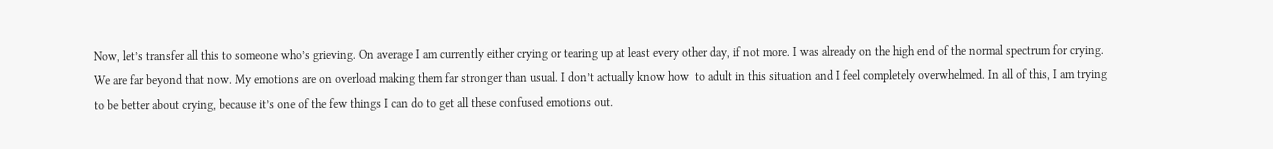Now, let’s transfer all this to someone who’s grieving. On average I am currently either crying or tearing up at least every other day, if not more. I was already on the high end of the normal spectrum for crying. We are far beyond that now. My emotions are on overload making them far stronger than usual. I don’t actually know how  to adult in this situation and I feel completely overwhelmed. In all of this, I am trying to be better about crying, because it’s one of the few things I can do to get all these confused emotions out.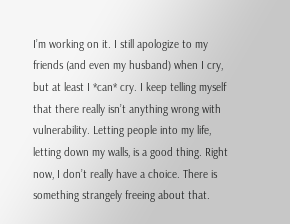I’m working on it. I still apologize to my friends (and even my husband) when I cry, but at least I *can* cry. I keep telling myself that there really isn’t anything wrong with vulnerability. Letting people into my life, letting down my walls, is a good thing. Right now, I don’t really have a choice. There is something strangely freeing about that.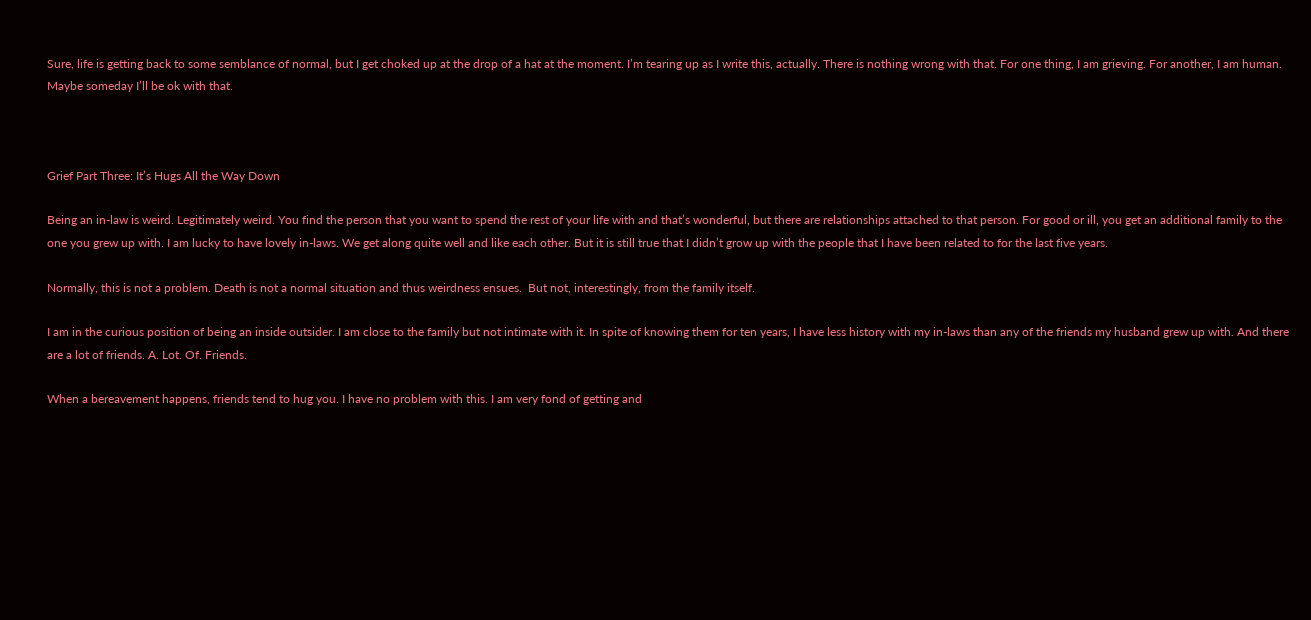Sure, life is getting back to some semblance of normal, but I get choked up at the drop of a hat at the moment. I’m tearing up as I write this, actually. There is nothing wrong with that. For one thing, I am grieving. For another, I am human. Maybe someday I’ll be ok with that.



Grief Part Three: It’s Hugs All the Way Down

Being an in-law is weird. Legitimately weird. You find the person that you want to spend the rest of your life with and that’s wonderful, but there are relationships attached to that person. For good or ill, you get an additional family to the one you grew up with. I am lucky to have lovely in-laws. We get along quite well and like each other. But it is still true that I didn’t grow up with the people that I have been related to for the last five years.

Normally, this is not a problem. Death is not a normal situation and thus weirdness ensues.  But not, interestingly, from the family itself.

I am in the curious position of being an inside outsider. I am close to the family but not intimate with it. In spite of knowing them for ten years, I have less history with my in-laws than any of the friends my husband grew up with. And there are a lot of friends. A. Lot. Of. Friends.

When a bereavement happens, friends tend to hug you. I have no problem with this. I am very fond of getting and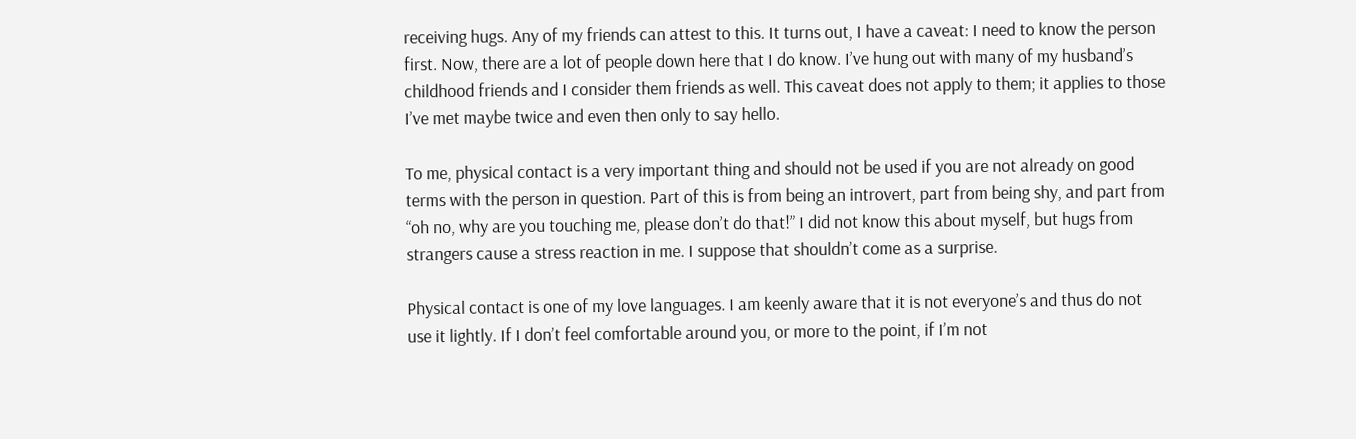receiving hugs. Any of my friends can attest to this. It turns out, I have a caveat: I need to know the person first. Now, there are a lot of people down here that I do know. I’ve hung out with many of my husband’s childhood friends and I consider them friends as well. This caveat does not apply to them; it applies to those I’ve met maybe twice and even then only to say hello.

To me, physical contact is a very important thing and should not be used if you are not already on good terms with the person in question. Part of this is from being an introvert, part from being shy, and part from “oh no, why are you touching me, please don’t do that!” I did not know this about myself, but hugs from strangers cause a stress reaction in me. I suppose that shouldn’t come as a surprise.

Physical contact is one of my love languages. I am keenly aware that it is not everyone’s and thus do not use it lightly. If I don’t feel comfortable around you, or more to the point, if I’m not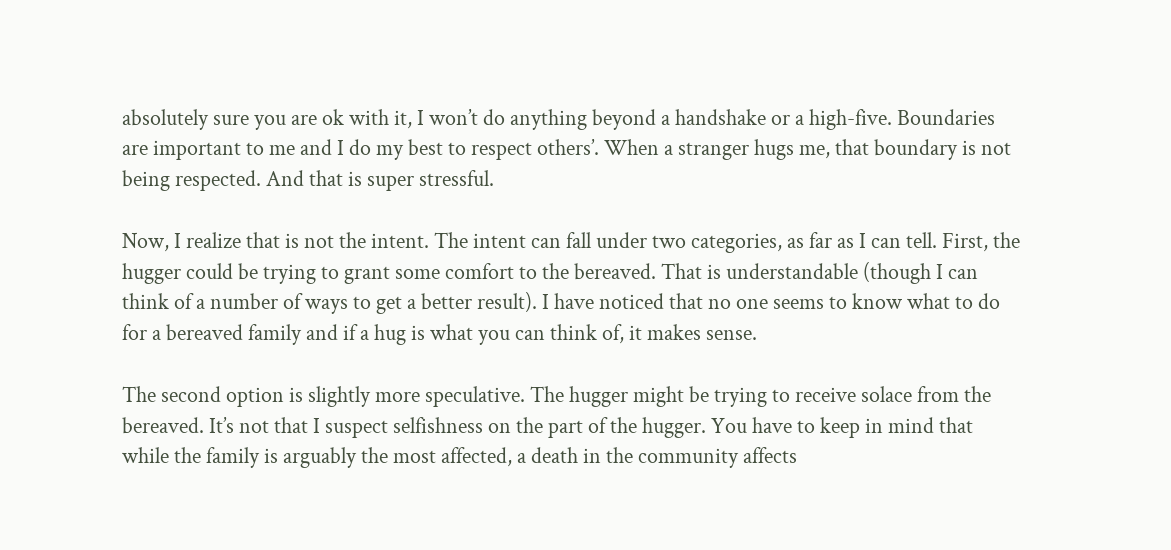absolutely sure you are ok with it, I won’t do anything beyond a handshake or a high-five. Boundaries are important to me and I do my best to respect others’. When a stranger hugs me, that boundary is not being respected. And that is super stressful.

Now, I realize that is not the intent. The intent can fall under two categories, as far as I can tell. First, the hugger could be trying to grant some comfort to the bereaved. That is understandable (though I can think of a number of ways to get a better result). I have noticed that no one seems to know what to do for a bereaved family and if a hug is what you can think of, it makes sense.

The second option is slightly more speculative. The hugger might be trying to receive solace from the bereaved. It’s not that I suspect selfishness on the part of the hugger. You have to keep in mind that while the family is arguably the most affected, a death in the community affects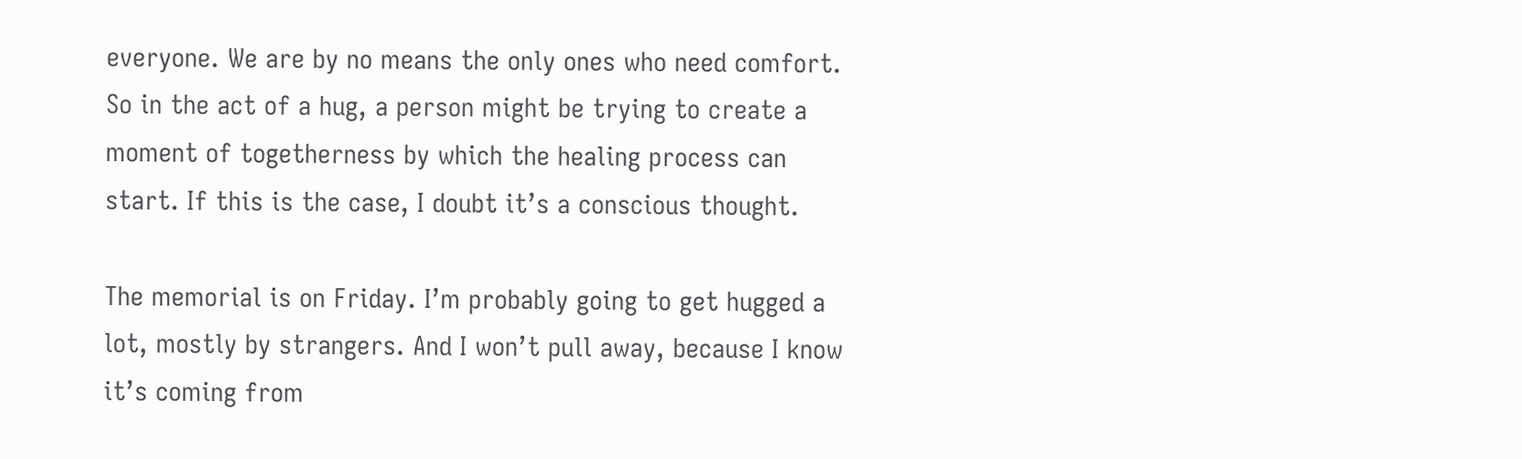everyone. We are by no means the only ones who need comfort. So in the act of a hug, a person might be trying to create a moment of togetherness by which the healing process can start. If this is the case, I doubt it’s a conscious thought.

The memorial is on Friday. I’m probably going to get hugged a lot, mostly by strangers. And I won’t pull away, because I know it’s coming from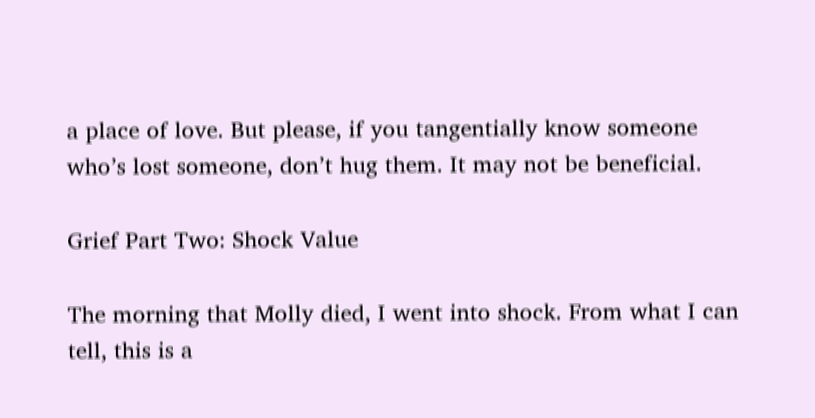a place of love. But please, if you tangentially know someone who’s lost someone, don’t hug them. It may not be beneficial.

Grief Part Two: Shock Value

The morning that Molly died, I went into shock. From what I can tell, this is a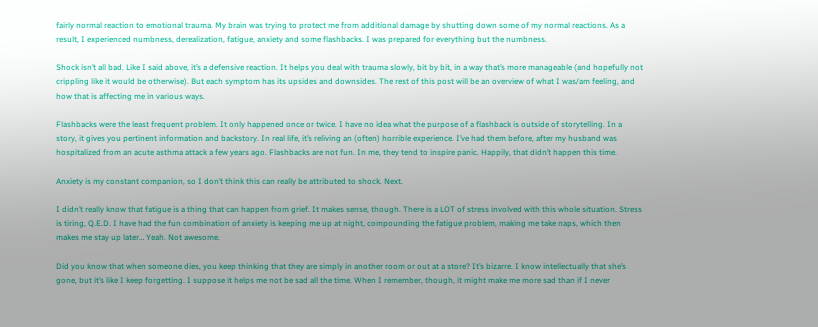fairly normal reaction to emotional trauma. My brain was trying to protect me from additional damage by shutting down some of my normal reactions. As a result, I experienced numbness, derealization, fatigue, anxiety and some flashbacks. I was prepared for everything but the numbness.

Shock isn’t all bad. Like I said above, it’s a defensive reaction. It helps you deal with trauma slowly, bit by bit, in a way that’s more manageable (and hopefully not crippling like it would be otherwise). But each symptom has its upsides and downsides. The rest of this post will be an overview of what I was/am feeling, and how that is affecting me in various ways.

Flashbacks were the least frequent problem. It only happened once or twice. I have no idea what the purpose of a flashback is outside of storytelling. In a story, it gives you pertinent information and backstory. In real life, it’s reliving an (often) horrible experience. I’ve had them before, after my husband was hospitalized from an acute asthma attack a few years ago. Flashbacks are not fun. In me, they tend to inspire panic. Happily, that didn’t happen this time.

Anxiety is my constant companion, so I don’t think this can really be attributed to shock. Next.

I didn’t really know that fatigue is a thing that can happen from grief. It makes sense, though. There is a LOT of stress involved with this whole situation. Stress is tiring, Q.E.D. I have had the fun combination of anxiety is keeping me up at night, compounding the fatigue problem, making me take naps, which then makes me stay up later… Yeah. Not awesome.

Did you know that when someone dies, you keep thinking that they are simply in another room or out at a store? It’s bizarre. I know intellectually that she’s gone, but it’s like I keep forgetting. I suppose it helps me not be sad all the time. When I remember, though, it might make me more sad than if I never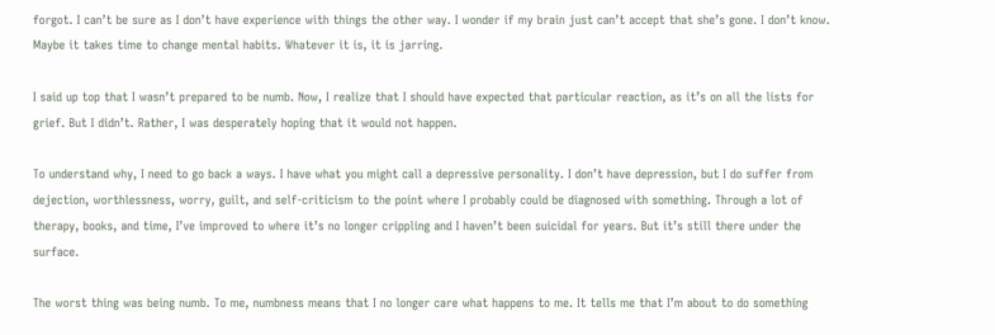forgot. I can’t be sure as I don’t have experience with things the other way. I wonder if my brain just can’t accept that she’s gone. I don’t know. Maybe it takes time to change mental habits. Whatever it is, it is jarring.

I said up top that I wasn’t prepared to be numb. Now, I realize that I should have expected that particular reaction, as it’s on all the lists for grief. But I didn’t. Rather, I was desperately hoping that it would not happen.

To understand why, I need to go back a ways. I have what you might call a depressive personality. I don’t have depression, but I do suffer from dejection, worthlessness, worry, guilt, and self-criticism to the point where I probably could be diagnosed with something. Through a lot of therapy, books, and time, I’ve improved to where it’s no longer crippling and I haven’t been suicidal for years. But it’s still there under the surface.

The worst thing was being numb. To me, numbness means that I no longer care what happens to me. It tells me that I’m about to do something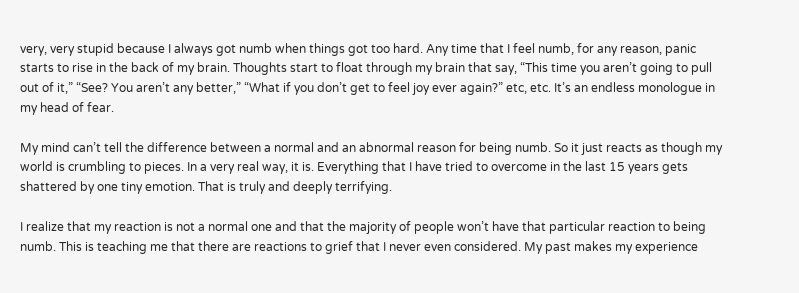very, very stupid because I always got numb when things got too hard. Any time that I feel numb, for any reason, panic starts to rise in the back of my brain. Thoughts start to float through my brain that say, “This time you aren’t going to pull out of it,” “See? You aren’t any better,” “What if you don’t get to feel joy ever again?” etc, etc. It’s an endless monologue in my head of fear.

My mind can’t tell the difference between a normal and an abnormal reason for being numb. So it just reacts as though my world is crumbling to pieces. In a very real way, it is. Everything that I have tried to overcome in the last 15 years gets shattered by one tiny emotion. That is truly and deeply terrifying.

I realize that my reaction is not a normal one and that the majority of people won’t have that particular reaction to being numb. This is teaching me that there are reactions to grief that I never even considered. My past makes my experience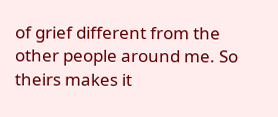of grief different from the other people around me. So theirs makes it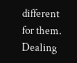different for them. Dealing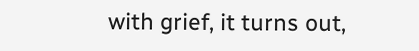with grief, it turns out,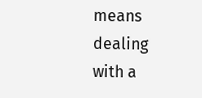means dealing with a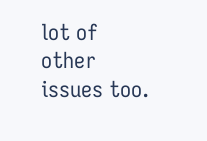lot of other issues too.